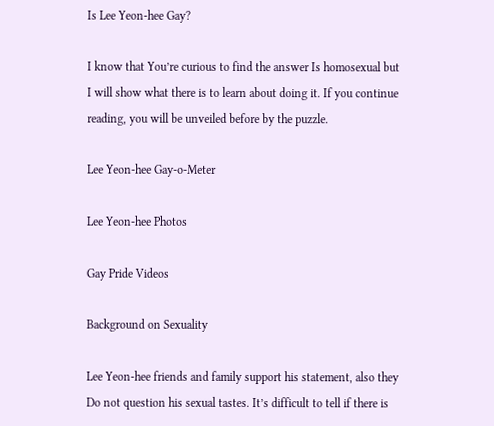Is Lee Yeon-hee Gay?

I know that You’re curious to find the answer Is homosexual but I will show what there is to learn about doing it. If you continue reading, you will be unveiled before by the puzzle.

Lee Yeon-hee Gay-o-Meter

Lee Yeon-hee Photos

Gay Pride Videos

Background on Sexuality

Lee Yeon-hee friends and family support his statement, also they Do not question his sexual tastes. It’s difficult to tell if there is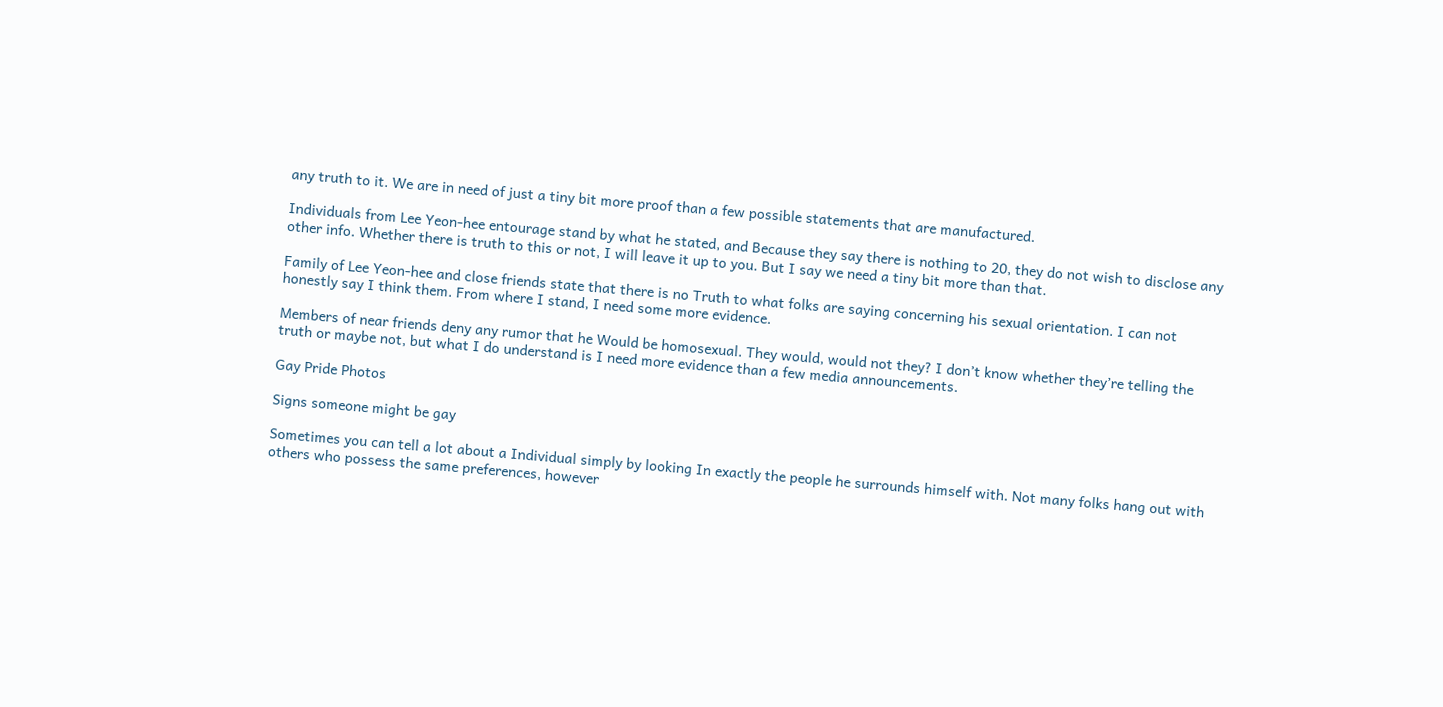any truth to it. We are in need of just a tiny bit more proof than a few possible statements that are manufactured.

Individuals from Lee Yeon-hee entourage stand by what he stated, and Because they say there is nothing to 20, they do not wish to disclose any other info. Whether there is truth to this or not, I will leave it up to you. But I say we need a tiny bit more than that.

Family of Lee Yeon-hee and close friends state that there is no Truth to what folks are saying concerning his sexual orientation. I can not honestly say I think them. From where I stand, I need some more evidence.

Members of near friends deny any rumor that he Would be homosexual. They would, would not they? I don’t know whether they’re telling the truth or maybe not, but what I do understand is I need more evidence than a few media announcements.

Gay Pride Photos

Signs someone might be gay

Sometimes you can tell a lot about a Individual simply by looking In exactly the people he surrounds himself with. Not many folks hang out with others who possess the same preferences, however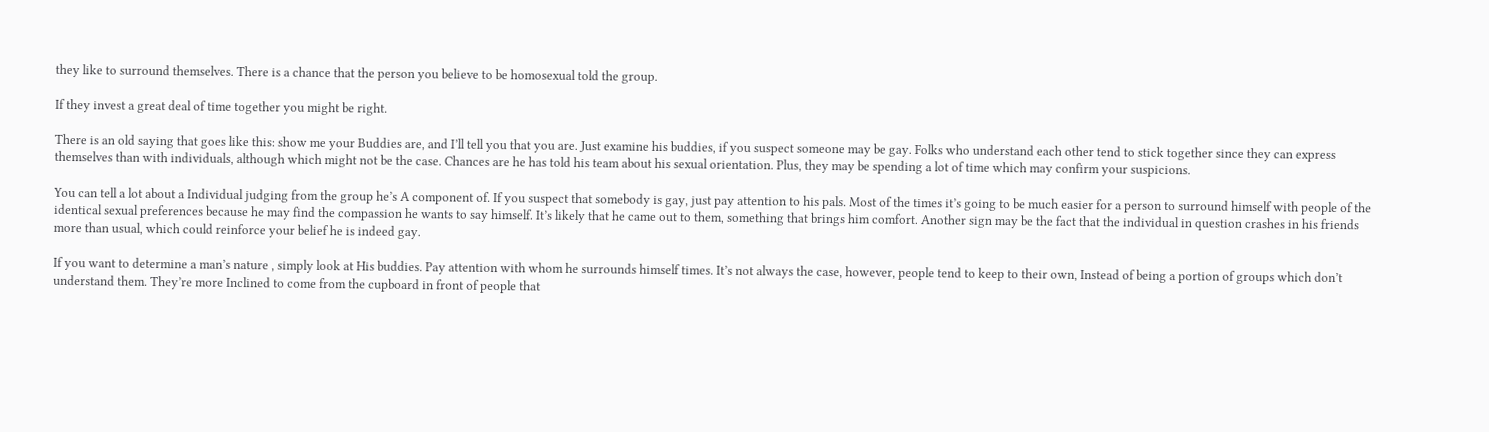they like to surround themselves. There is a chance that the person you believe to be homosexual told the group.

If they invest a great deal of time together you might be right.

There is an old saying that goes like this: show me your Buddies are, and I’ll tell you that you are. Just examine his buddies, if you suspect someone may be gay. Folks who understand each other tend to stick together since they can express themselves than with individuals, although which might not be the case. Chances are he has told his team about his sexual orientation. Plus, they may be spending a lot of time which may confirm your suspicions.

You can tell a lot about a Individual judging from the group he’s A component of. If you suspect that somebody is gay, just pay attention to his pals. Most of the times it’s going to be much easier for a person to surround himself with people of the identical sexual preferences because he may find the compassion he wants to say himself. It’s likely that he came out to them, something that brings him comfort. Another sign may be the fact that the individual in question crashes in his friends more than usual, which could reinforce your belief he is indeed gay.

If you want to determine a man’s nature , simply look at His buddies. Pay attention with whom he surrounds himself times. It’s not always the case, however, people tend to keep to their own, Instead of being a portion of groups which don’t understand them. They’re more Inclined to come from the cupboard in front of people that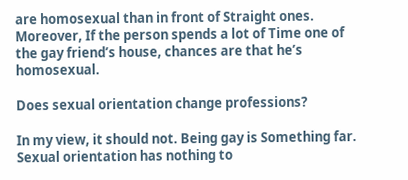are homosexual than in front of Straight ones. Moreover, If the person spends a lot of Time one of the gay friend’s house, chances are that he’s homosexual.

Does sexual orientation change professions?

In my view, it should not. Being gay is Something far. Sexual orientation has nothing to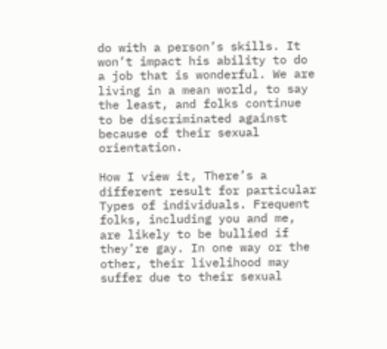do with a person’s skills. It won’t impact his ability to do a job that is wonderful. We are living in a mean world, to say the least, and folks continue to be discriminated against because of their sexual orientation.

How I view it, There’s a different result for particular Types of individuals. Frequent folks, including you and me, are likely to be bullied if they’re gay. In one way or the other, their livelihood may suffer due to their sexual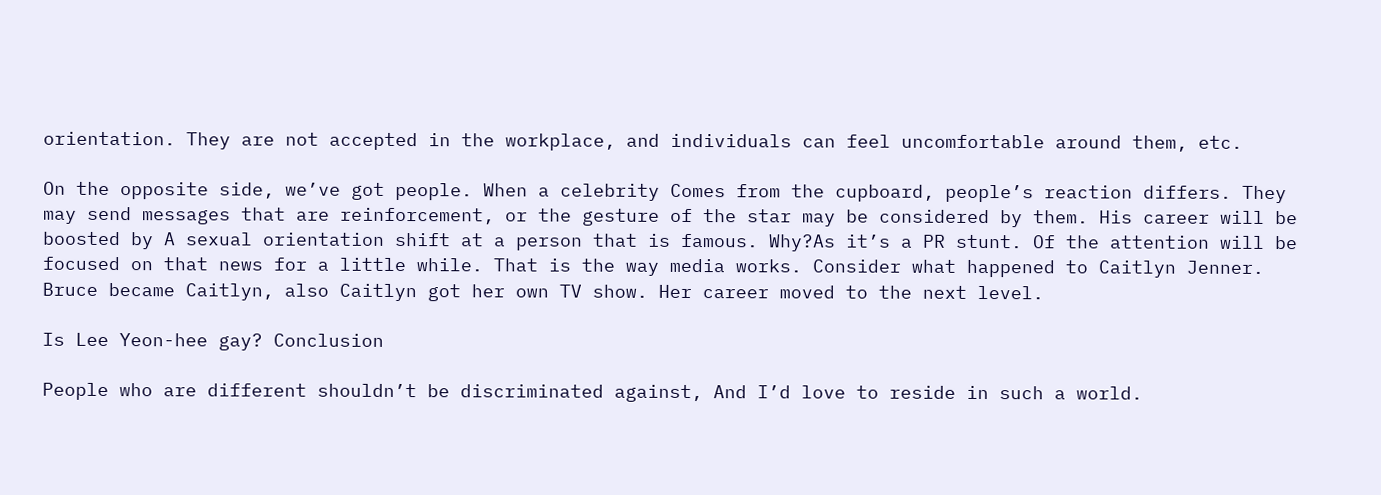orientation. They are not accepted in the workplace, and individuals can feel uncomfortable around them, etc.

On the opposite side, we’ve got people. When a celebrity Comes from the cupboard, people’s reaction differs. They may send messages that are reinforcement, or the gesture of the star may be considered by them. His career will be boosted by A sexual orientation shift at a person that is famous. Why?As it’s a PR stunt. Of the attention will be focused on that news for a little while. That is the way media works. Consider what happened to Caitlyn Jenner. Bruce became Caitlyn, also Caitlyn got her own TV show. Her career moved to the next level.

Is Lee Yeon-hee gay? Conclusion

People who are different shouldn’t be discriminated against, And I’d love to reside in such a world.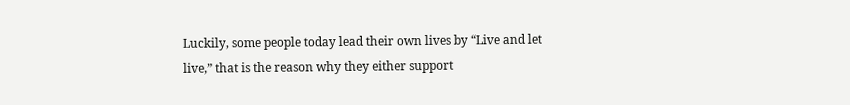Luckily, some people today lead their own lives by “Live and let live,” that is the reason why they either support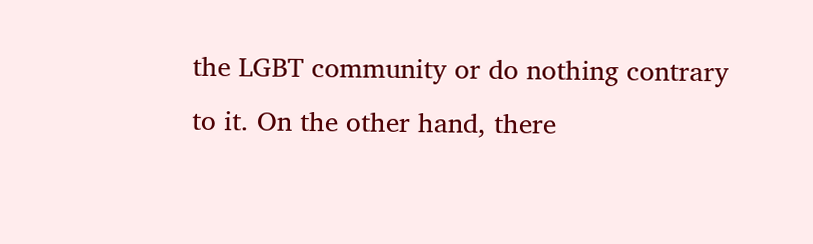the LGBT community or do nothing contrary to it. On the other hand, there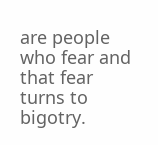are people who fear and that fear turns to bigotry.